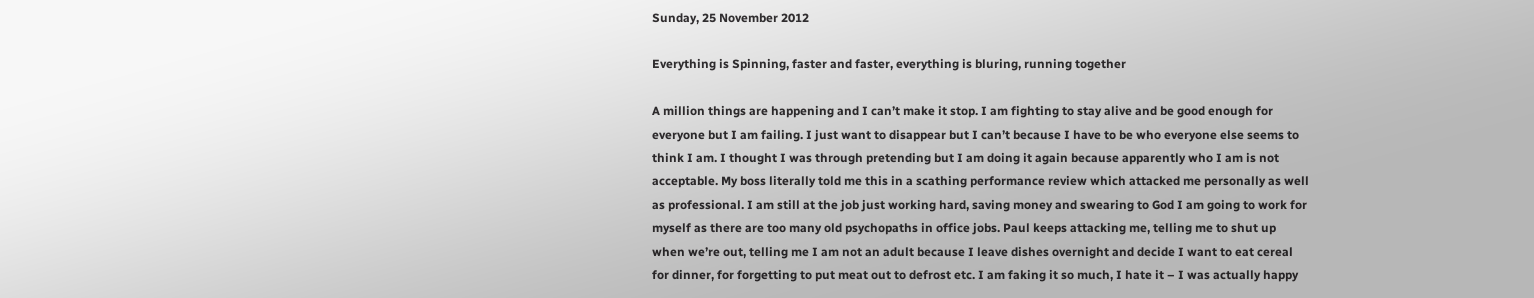Sunday, 25 November 2012

Everything is Spinning, faster and faster, everything is bluring, running together

A million things are happening and I can’t make it stop. I am fighting to stay alive and be good enough for everyone but I am failing. I just want to disappear but I can’t because I have to be who everyone else seems to think I am. I thought I was through pretending but I am doing it again because apparently who I am is not acceptable. My boss literally told me this in a scathing performance review which attacked me personally as well as professional. I am still at the job just working hard, saving money and swearing to God I am going to work for myself as there are too many old psychopaths in office jobs. Paul keeps attacking me, telling me to shut up when we’re out, telling me I am not an adult because I leave dishes overnight and decide I want to eat cereal for dinner, for forgetting to put meat out to defrost etc. I am faking it so much, I hate it – I was actually happy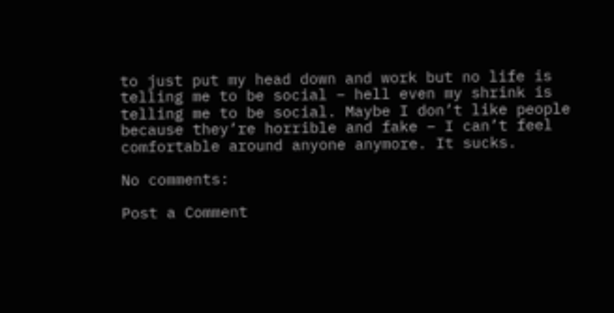to just put my head down and work but no life is telling me to be social – hell even my shrink is telling me to be social. Maybe I don’t like people because they’re horrible and fake – I can’t feel comfortable around anyone anymore. It sucks.

No comments:

Post a Comment